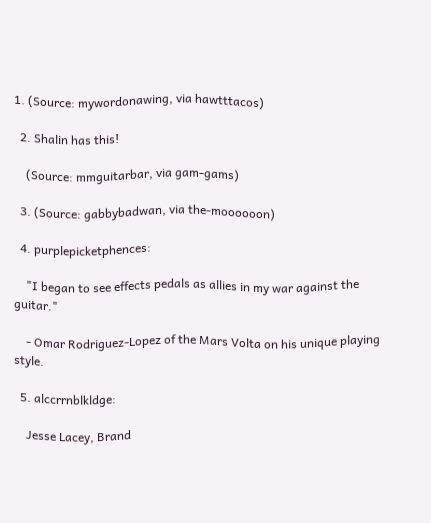1. (Source: mywordonawing, via hawtttacos)

  2. Shalin has this!

    (Source: mmguitarbar, via gam-gams)

  3. (Source: gabbybadwan, via the-moooooon)

  4. purplepicketphences:

    "I began to see effects pedals as allies in my war against the guitar."

    - Omar Rodriguez-Lopez of the Mars Volta on his unique playing style.

  5. alccrrnblkldge:

    Jesse Lacey, Brand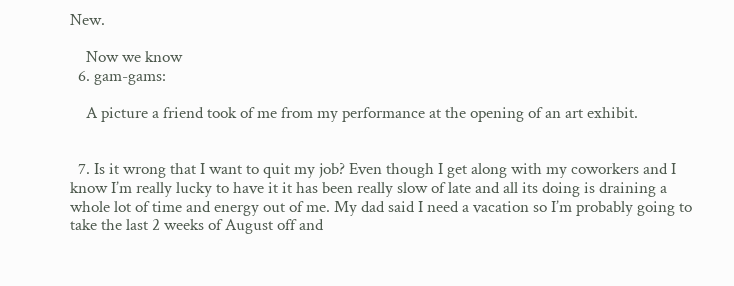New.

    Now we know
  6. gam-gams:

    A picture a friend took of me from my performance at the opening of an art exhibit.


  7. Is it wrong that I want to quit my job? Even though I get along with my coworkers and I know I’m really lucky to have it it has been really slow of late and all its doing is draining a whole lot of time and energy out of me. My dad said I need a vacation so I’m probably going to take the last 2 weeks of August off and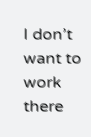I don’t want to work there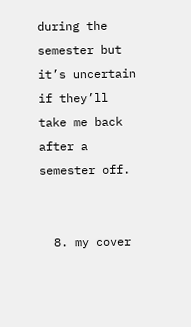during the semester but it’s uncertain if they’ll take me back after a semester off.


  8. my cover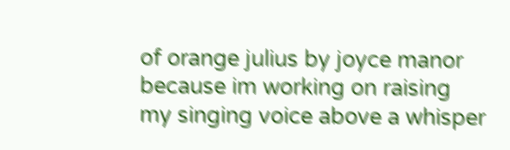of orange julius by joyce manor because im working on raising my singing voice above a whisper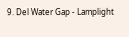9. Del Water Gap - Lamplight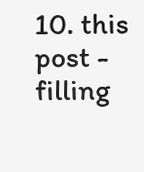10. this post - filling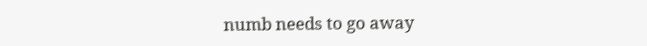numb needs to go away